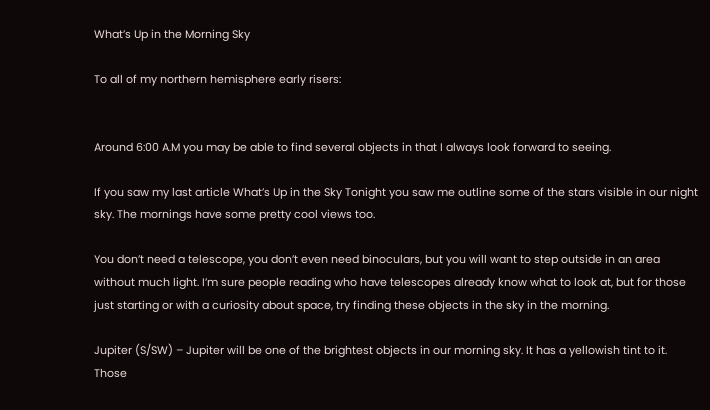What’s Up in the Morning Sky

To all of my northern hemisphere early risers:


Around 6:00 A.M you may be able to find several objects in that I always look forward to seeing.

If you saw my last article What’s Up in the Sky Tonight you saw me outline some of the stars visible in our night sky. The mornings have some pretty cool views too.

You don’t need a telescope, you don’t even need binoculars, but you will want to step outside in an area without much light. I’m sure people reading who have telescopes already know what to look at, but for those just starting or with a curiosity about space, try finding these objects in the sky in the morning.

Jupiter (S/SW) – Jupiter will be one of the brightest objects in our morning sky. It has a yellowish tint to it. Those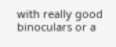with really good binoculars or a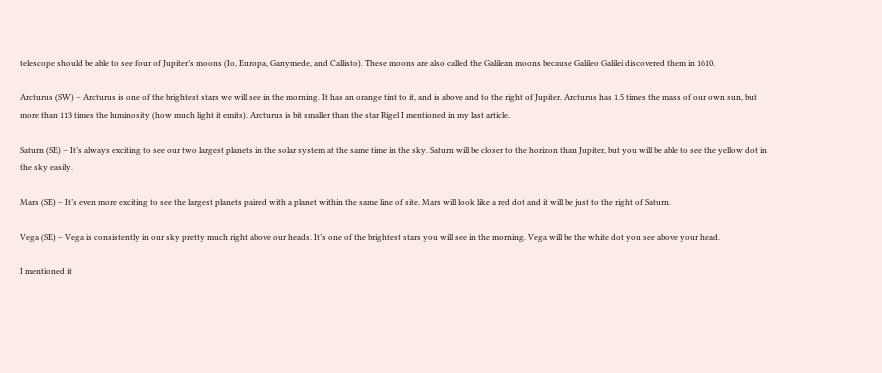telescope should be able to see four of Jupiter’s moons (Io, Europa, Ganymede, and Callisto). These moons are also called the Galilean moons because Galileo Galilei discovered them in 1610.

Arcturus (SW) – Arcturus is one of the brightest stars we will see in the morning. It has an orange tint to it, and is above and to the right of Jupiter. Arcturus has 1.5 times the mass of our own sun, but more than 113 times the luminosity (how much light it emits). Arcturus is bit smaller than the star Rigel I mentioned in my last article.

Saturn (SE) – It’s always exciting to see our two largest planets in the solar system at the same time in the sky. Saturn will be closer to the horizon than Jupiter, but you will be able to see the yellow dot in the sky easily.

Mars (SE) – It’s even more exciting to see the largest planets paired with a planet within the same line of site. Mars will look like a red dot and it will be just to the right of Saturn.

Vega (SE) – Vega is consistently in our sky pretty much right above our heads. It’s one of the brightest stars you will see in the morning. Vega will be the white dot you see above your head.

I mentioned it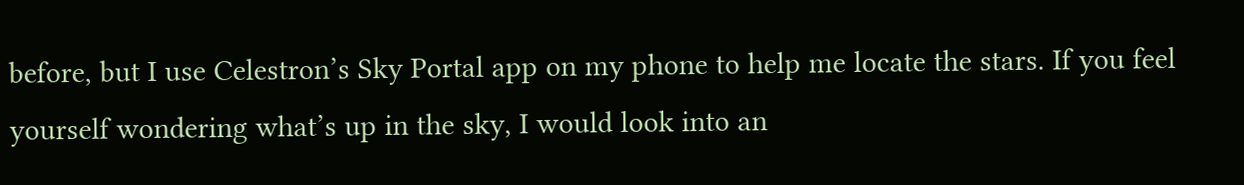before, but I use Celestron’s Sky Portal app on my phone to help me locate the stars. If you feel yourself wondering what’s up in the sky, I would look into an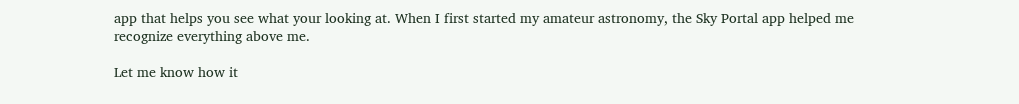app that helps you see what your looking at. When I first started my amateur astronomy, the Sky Portal app helped me recognize everything above me.

Let me know how it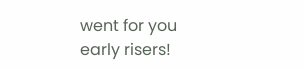went for you early risers!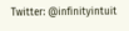Twitter: @infinityintuit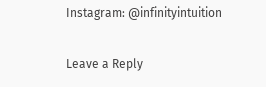Instagram: @infinityintuition

Leave a Reply